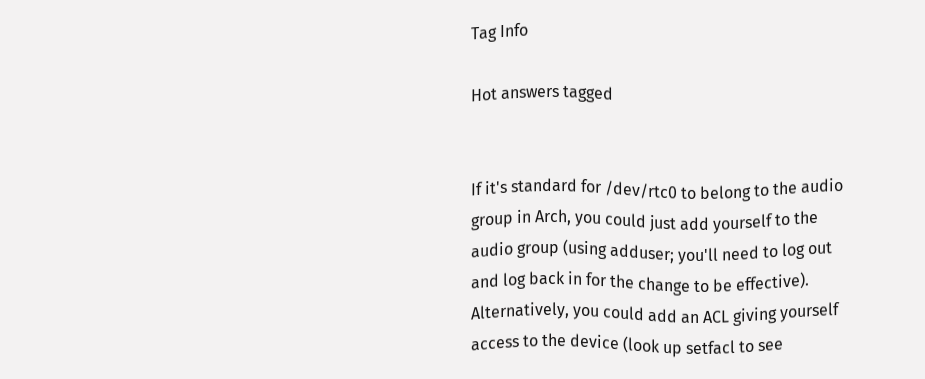Tag Info

Hot answers tagged


If it's standard for /dev/rtc0 to belong to the audio group in Arch, you could just add yourself to the audio group (using adduser; you'll need to log out and log back in for the change to be effective). Alternatively, you could add an ACL giving yourself access to the device (look up setfacl to see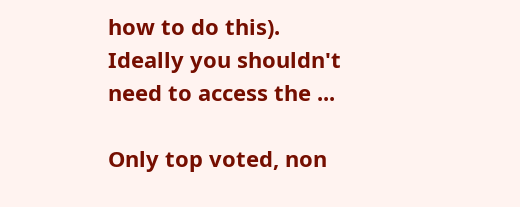how to do this). Ideally you shouldn't need to access the ...

Only top voted, non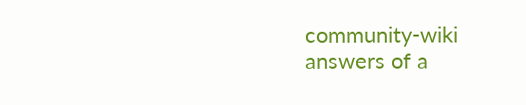community-wiki answers of a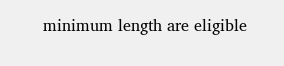minimum length are eligible